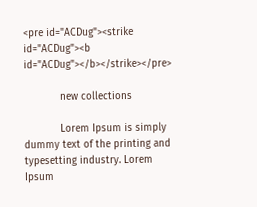<pre id="ACDug"><strike id="ACDug"><b id="ACDug"></b></strike></pre>

            new collections

            Lorem Ipsum is simply dummy text of the printing and typesetting industry. Lorem Ipsum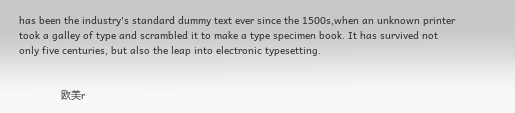has been the industry's standard dummy text ever since the 1500s,when an unknown printer took a galley of type and scrambled it to make a type specimen book. It has survived not only five centuries, but also the leap into electronic typesetting.


              欧美r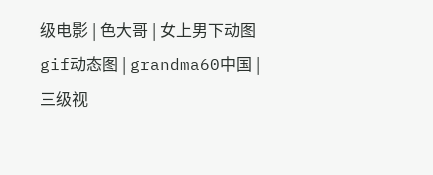级电影 | 色大哥 | 女上男下动图gif动态图 | grandma60中国 | 三级视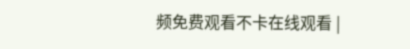频免费观看不卡在线观看 |